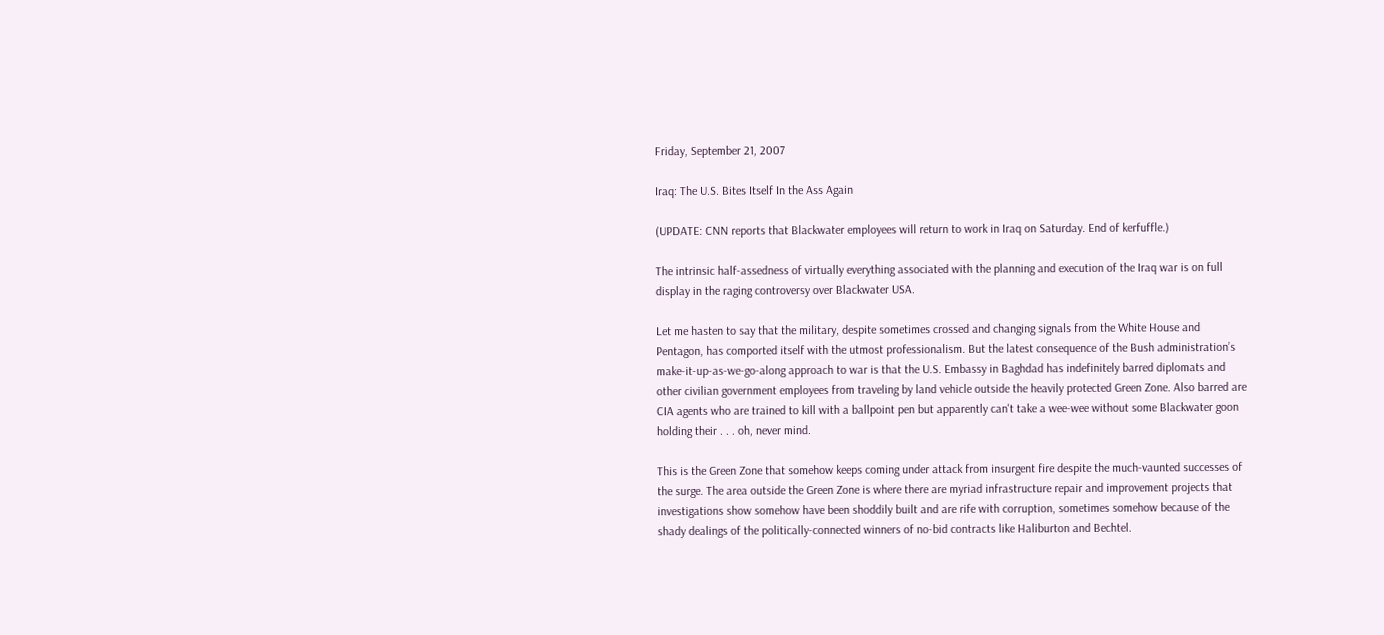Friday, September 21, 2007

Iraq: The U.S. Bites Itself In the Ass Again

(UPDATE: CNN reports that Blackwater employees will return to work in Iraq on Saturday. End of kerfuffle.)

The intrinsic half-assedness of virtually everything associated with the planning and execution of the Iraq war is on full display in the raging controversy over Blackwater USA.

Let me hasten to say that the military, despite sometimes crossed and changing signals from the White House and Pentagon, has comported itself with the utmost professionalism. But the latest consequence of the Bush administration’s make-it-up-as-we-go-along approach to war is that the U.S. Embassy in Baghdad has indefinitely barred diplomats and other civilian government employees from traveling by land vehicle outside the heavily protected Green Zone. Also barred are CIA agents who are trained to kill with a ballpoint pen but apparently can't take a wee-wee without some Blackwater goon holding their . . . oh, never mind.

This is the Green Zone that somehow keeps coming under attack from insurgent fire despite the much-vaunted successes of the surge. The area outside the Green Zone is where there are myriad infrastructure repair and improvement projects that investigations show somehow have been shoddily built and are rife with corruption, sometimes somehow because of the shady dealings of the politically-connected winners of no-bid contracts like Haliburton and Bechtel.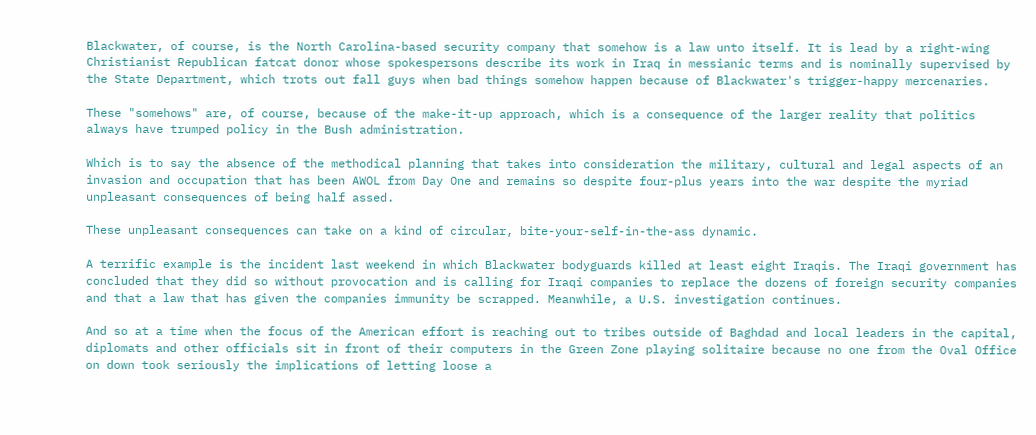Blackwater, of course, is the North Carolina-based security company that somehow is a law unto itself. It is lead by a right-wing Christianist Republican fatcat donor whose spokespersons describe its work in Iraq in messianic terms and is nominally supervised by the State Department, which trots out fall guys when bad things somehow happen because of Blackwater's trigger-happy mercenaries.

These "somehows" are, of course, because of the make-it-up approach, which is a consequence of the larger reality that politics always have trumped policy in the Bush administration.

Which is to say the absence of the methodical planning that takes into consideration the military, cultural and legal aspects of an invasion and occupation that has been AWOL from Day One and remains so despite four-plus years into the war despite the myriad unpleasant consequences of being half assed.

These unpleasant consequences can take on a kind of circular, bite-your-self-in-the-ass dynamic.

A terrific example is the incident last weekend in which Blackwater bodyguards killed at least eight Iraqis. The Iraqi government has concluded that they did so without provocation and is calling for Iraqi companies to replace the dozens of foreign security companies and that a law that has given the companies immunity be scrapped. Meanwhile, a U.S. investigation continues.

And so at a time when the focus of the American effort is reaching out to tribes outside of Baghdad and local leaders in the capital, diplomats and other officials sit in front of their computers in the Green Zone playing solitaire because no one from the Oval Office on down took seriously the implications of letting loose a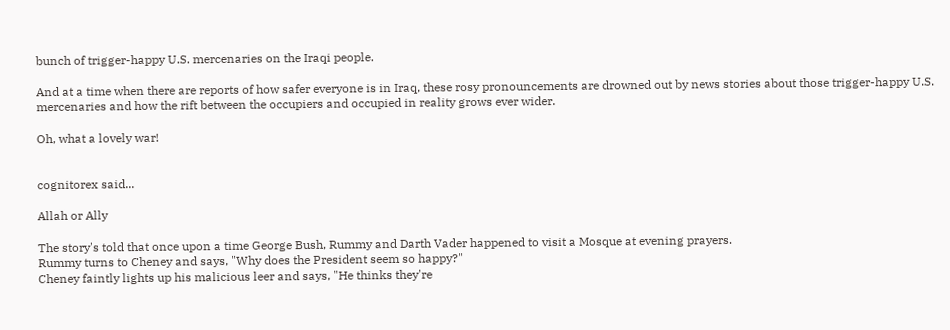bunch of trigger-happy U.S. mercenaries on the Iraqi people.

And at a time when there are reports of how safer everyone is in Iraq, these rosy pronouncements are drowned out by news stories about those trigger-happy U.S. mercenaries and how the rift between the occupiers and occupied in reality grows ever wider.

Oh, what a lovely war!


cognitorex said...

Allah or Ally

The story's told that once upon a time George Bush, Rummy and Darth Vader happened to visit a Mosque at evening prayers.
Rummy turns to Cheney and says, "Why does the President seem so happy?"
Cheney faintly lights up his malicious leer and says, "He thinks they're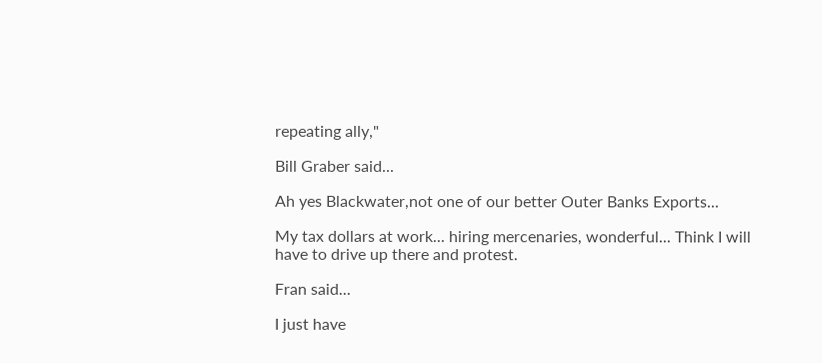repeating ally,"

Bill Graber said...

Ah yes Blackwater,not one of our better Outer Banks Exports...

My tax dollars at work... hiring mercenaries, wonderful... Think I will have to drive up there and protest.

Fran said...

I just have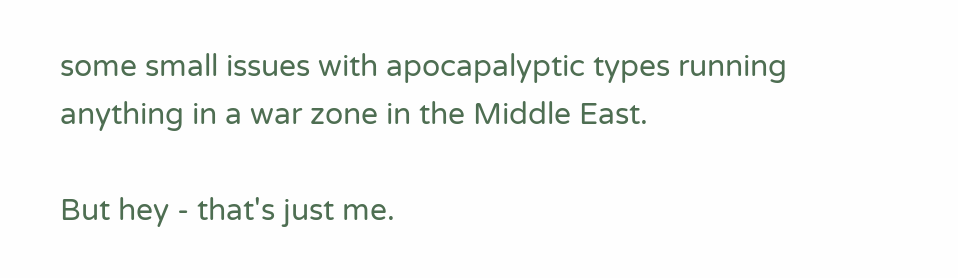some small issues with apocapalyptic types running anything in a war zone in the Middle East.

But hey - that's just me.